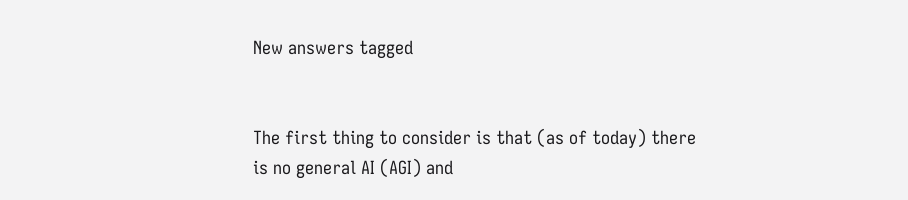New answers tagged


The first thing to consider is that (as of today) there is no general AI (AGI) and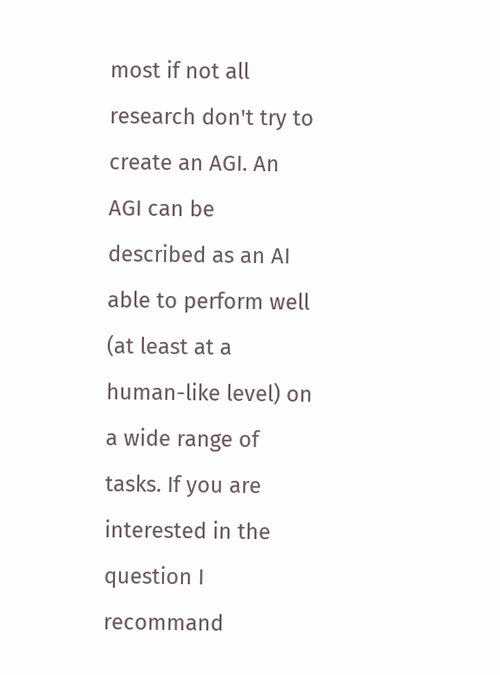most if not all research don't try to create an AGI. An AGI can be described as an AI able to perform well (at least at a human-like level) on a wide range of tasks. If you are interested in the question I recommand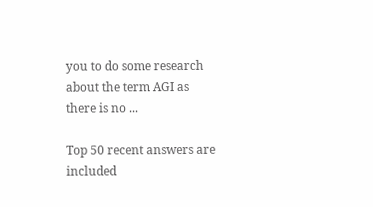you to do some research about the term AGI as there is no ...

Top 50 recent answers are included